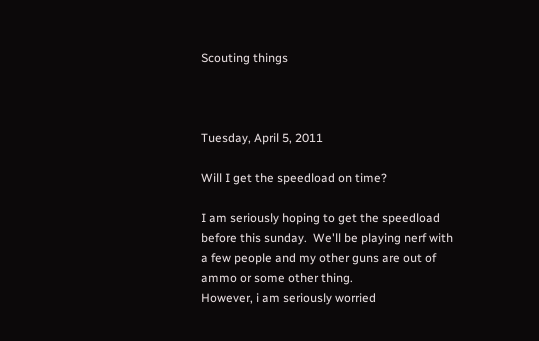Scouting things



Tuesday, April 5, 2011

Will I get the speedload on time?

I am seriously hoping to get the speedload before this sunday.  We'll be playing nerf with a few people and my other guns are out of ammo or some other thing.
However, i am seriously worried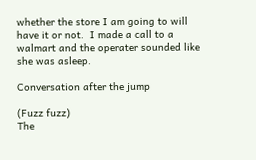whether the store I am going to will have it or not.  I made a call to a walmart and the operater sounded like she was asleep.

Conversation after the jump

(Fuzz fuzz)
The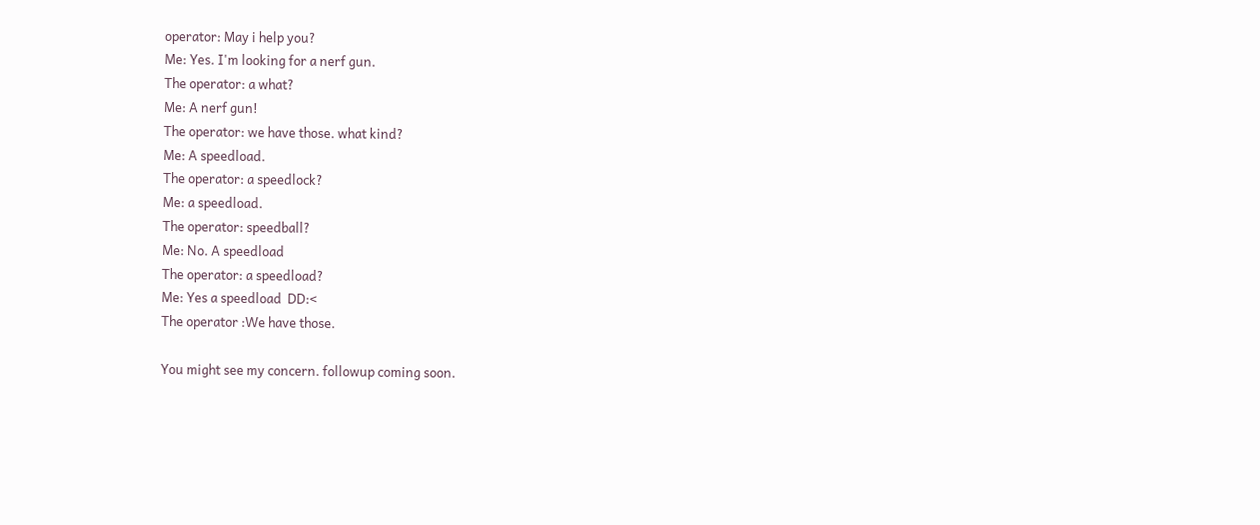operator: May i help you?
Me: Yes. I'm looking for a nerf gun.
The operator: a what?
Me: A nerf gun!
The operator: we have those. what kind?
Me: A speedload.
The operator: a speedlock?
Me: a speedload.
The operator: speedball?
Me: No. A speedload
The operator: a speedload?
Me: Yes a speedload  DD:<
The operator :We have those.

You might see my concern. followup coming soon.